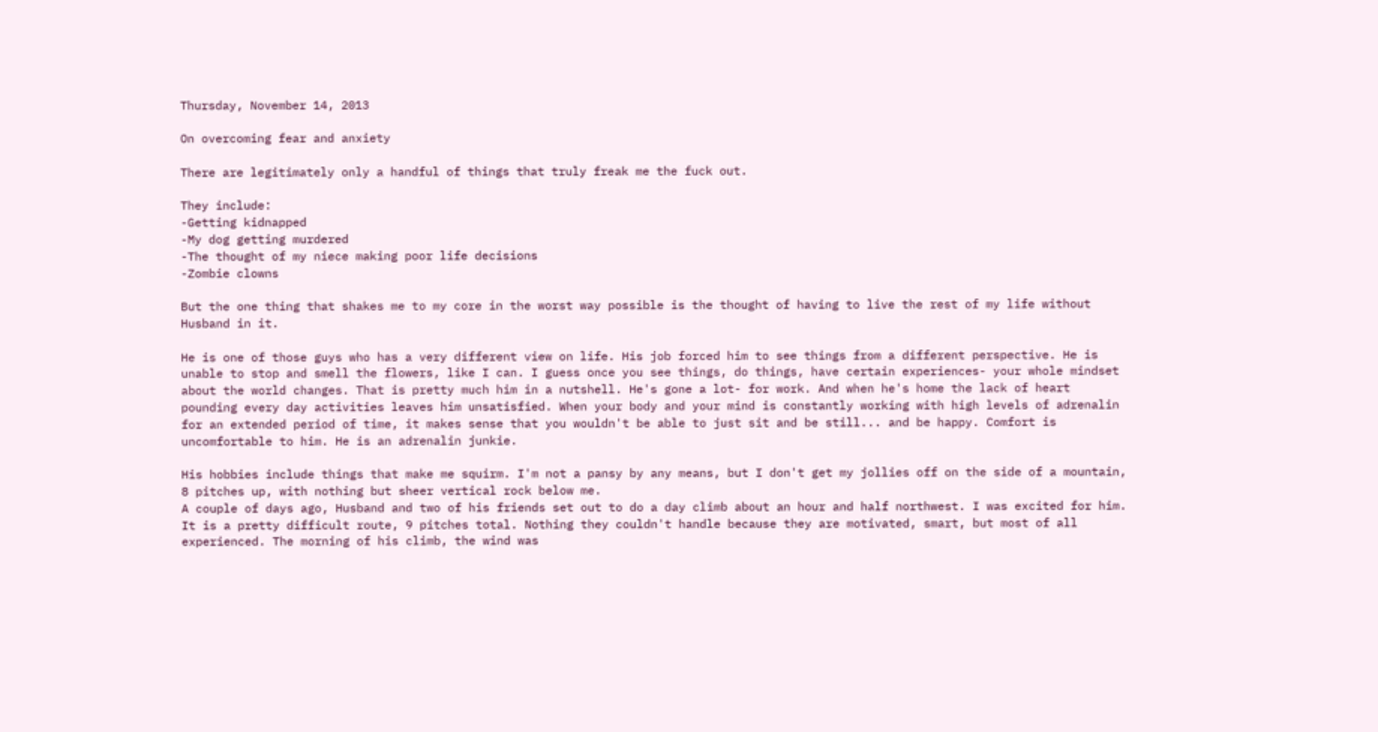Thursday, November 14, 2013

On overcoming fear and anxiety

There are legitimately only a handful of things that truly freak me the fuck out.

They include:
-Getting kidnapped
-My dog getting murdered
-The thought of my niece making poor life decisions
-Zombie clowns

But the one thing that shakes me to my core in the worst way possible is the thought of having to live the rest of my life without Husband in it.

He is one of those guys who has a very different view on life. His job forced him to see things from a different perspective. He is unable to stop and smell the flowers, like I can. I guess once you see things, do things, have certain experiences- your whole mindset about the world changes. That is pretty much him in a nutshell. He's gone a lot- for work. And when he's home the lack of heart pounding every day activities leaves him unsatisfied. When your body and your mind is constantly working with high levels of adrenalin for an extended period of time, it makes sense that you wouldn't be able to just sit and be still... and be happy. Comfort is uncomfortable to him. He is an adrenalin junkie.

His hobbies include things that make me squirm. I'm not a pansy by any means, but I don't get my jollies off on the side of a mountain, 8 pitches up, with nothing but sheer vertical rock below me.
A couple of days ago, Husband and two of his friends set out to do a day climb about an hour and half northwest. I was excited for him. It is a pretty difficult route, 9 pitches total. Nothing they couldn't handle because they are motivated, smart, but most of all experienced. The morning of his climb, the wind was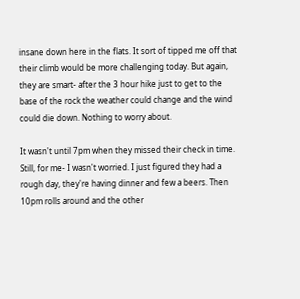insane down here in the flats. It sort of tipped me off that their climb would be more challenging today. But again, they are smart- after the 3 hour hike just to get to the base of the rock the weather could change and the wind could die down. Nothing to worry about.

It wasn't until 7pm when they missed their check in time. Still, for me- I wasn't worried. I just figured they had a rough day, they're having dinner and few a beers. Then 10pm rolls around and the other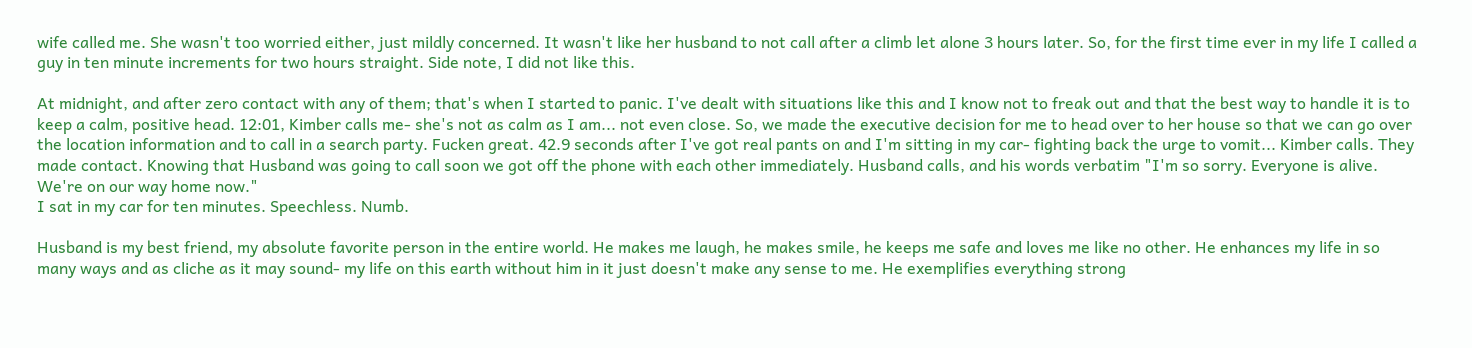wife called me. She wasn't too worried either, just mildly concerned. It wasn't like her husband to not call after a climb let alone 3 hours later. So, for the first time ever in my life I called a guy in ten minute increments for two hours straight. Side note, I did not like this.

At midnight, and after zero contact with any of them; that's when I started to panic. I've dealt with situations like this and I know not to freak out and that the best way to handle it is to keep a calm, positive head. 12:01, Kimber calls me- she's not as calm as I am... not even close. So, we made the executive decision for me to head over to her house so that we can go over the location information and to call in a search party. Fucken great. 42.9 seconds after I've got real pants on and I'm sitting in my car- fighting back the urge to vomit... Kimber calls. They made contact. Knowing that Husband was going to call soon we got off the phone with each other immediately. Husband calls, and his words verbatim "I'm so sorry. Everyone is alive. We're on our way home now."
I sat in my car for ten minutes. Speechless. Numb.

Husband is my best friend, my absolute favorite person in the entire world. He makes me laugh, he makes smile, he keeps me safe and loves me like no other. He enhances my life in so many ways and as cliche as it may sound- my life on this earth without him in it just doesn't make any sense to me. He exemplifies everything strong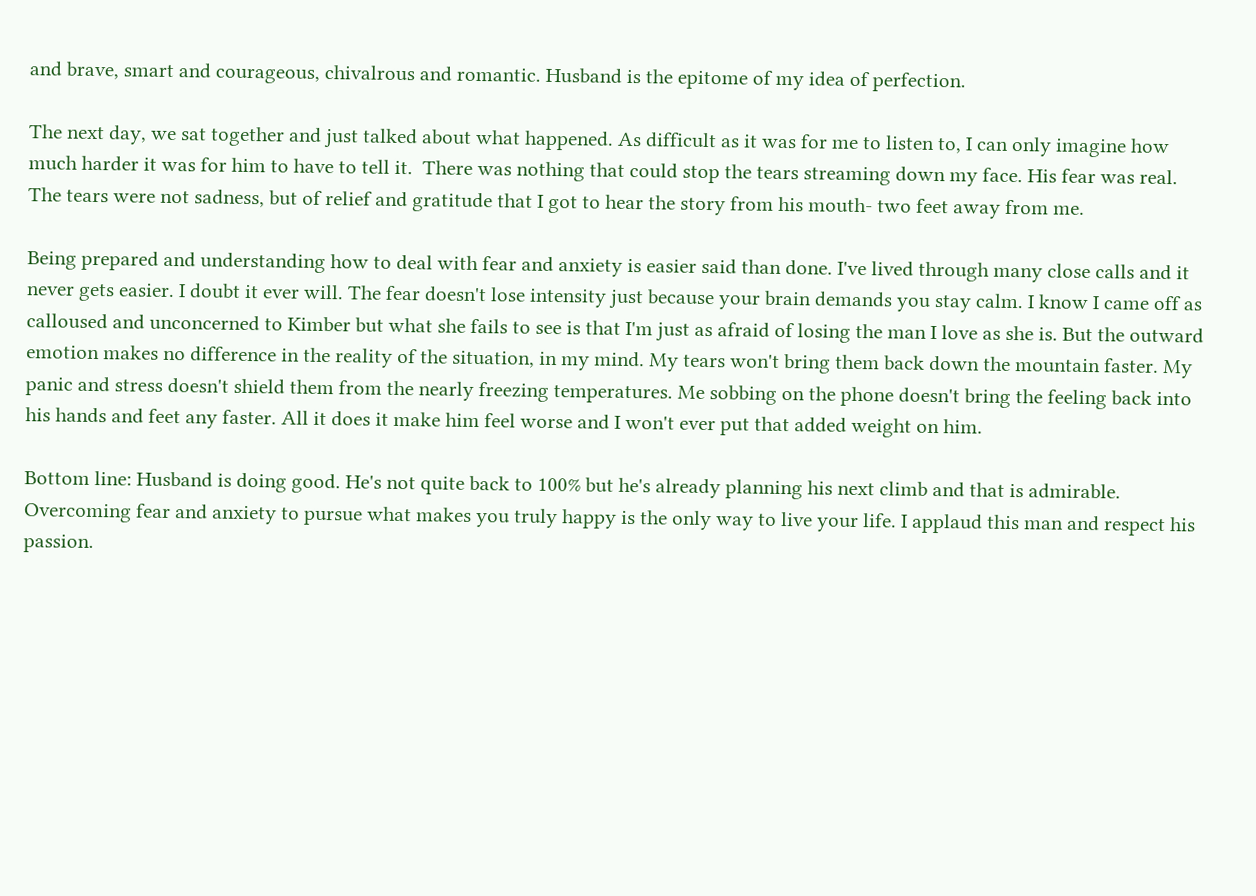and brave, smart and courageous, chivalrous and romantic. Husband is the epitome of my idea of perfection.

The next day, we sat together and just talked about what happened. As difficult as it was for me to listen to, I can only imagine how much harder it was for him to have to tell it.  There was nothing that could stop the tears streaming down my face. His fear was real. The tears were not sadness, but of relief and gratitude that I got to hear the story from his mouth- two feet away from me.

Being prepared and understanding how to deal with fear and anxiety is easier said than done. I've lived through many close calls and it never gets easier. I doubt it ever will. The fear doesn't lose intensity just because your brain demands you stay calm. I know I came off as calloused and unconcerned to Kimber but what she fails to see is that I'm just as afraid of losing the man I love as she is. But the outward emotion makes no difference in the reality of the situation, in my mind. My tears won't bring them back down the mountain faster. My panic and stress doesn't shield them from the nearly freezing temperatures. Me sobbing on the phone doesn't bring the feeling back into his hands and feet any faster. All it does it make him feel worse and I won't ever put that added weight on him.

Bottom line: Husband is doing good. He's not quite back to 100% but he's already planning his next climb and that is admirable. Overcoming fear and anxiety to pursue what makes you truly happy is the only way to live your life. I applaud this man and respect his passion.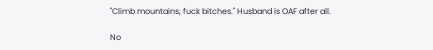"Climb mountains, fuck bitches." Husband is OAF after all.

No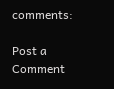comments:

Post a Comment